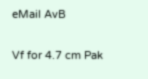eMail AvB

Vf for 4.7 cm Pak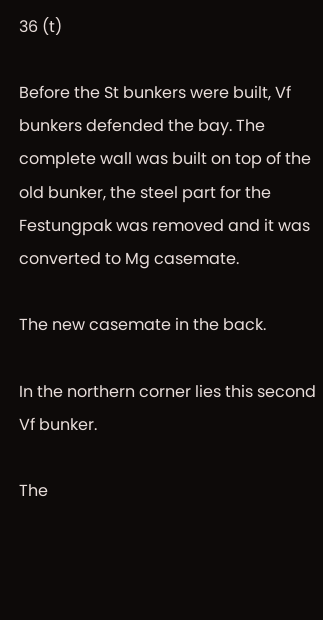36 (t)

Before the St bunkers were built, Vf bunkers defended the bay. The complete wall was built on top of the old bunker, the steel part for the Festungpak was removed and it was converted to Mg casemate.

The new casemate in the back.

In the northern corner lies this second Vf bunker.

The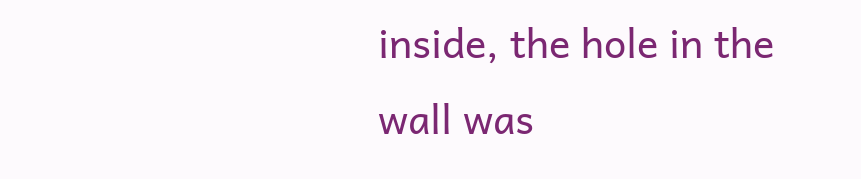inside, the hole in the wall was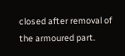closed after removal of the armoured part.